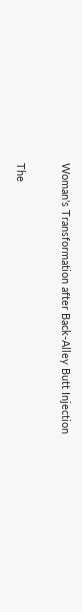Woman's Transformation after Back-Alley Butt Injection

The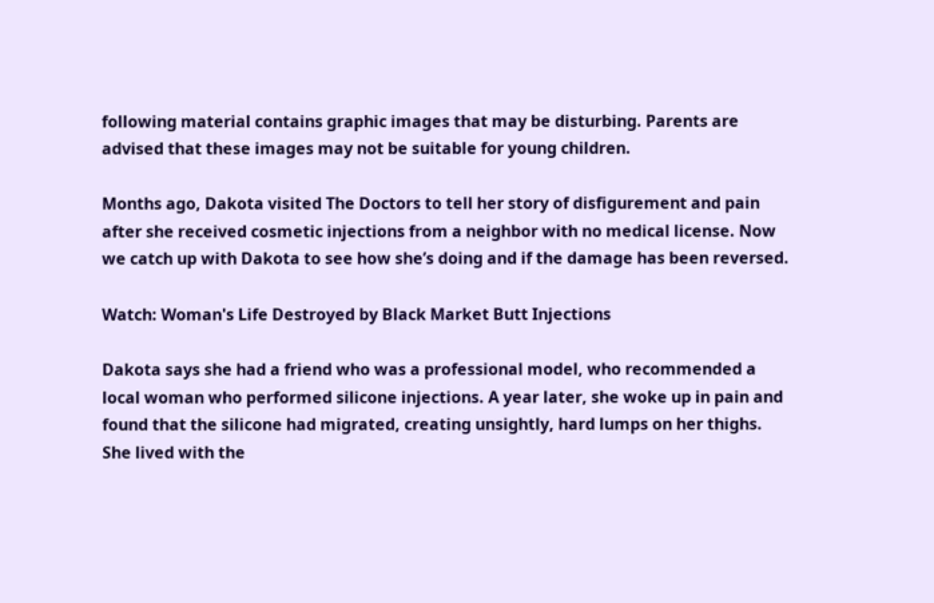following material contains graphic images that may be disturbing. Parents are advised that these images may not be suitable for young children.

Months ago, Dakota visited The Doctors to tell her story of disfigurement and pain after she received cosmetic injections from a neighbor with no medical license. Now we catch up with Dakota to see how she’s doing and if the damage has been reversed.

Watch: Woman's Life Destroyed by Black Market Butt Injections

Dakota says she had a friend who was a professional model, who recommended a local woman who performed silicone injections. A year later, she woke up in pain and found that the silicone had migrated, creating unsightly, hard lumps on her thighs. She lived with the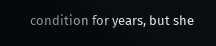condition for years, but she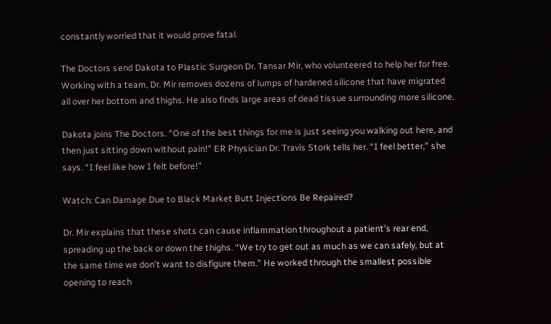constantly worried that it would prove fatal.

The Doctors send Dakota to Plastic Surgeon Dr. Tansar Mir, who volunteered to help her for free. Working with a team, Dr. Mir removes dozens of lumps of hardened silicone that have migrated all over her bottom and thighs. He also finds large areas of dead tissue surrounding more silicone.

Dakota joins The Doctors. “One of the best things for me is just seeing you walking out here, and then just sitting down without pain!” ER Physician Dr. Travis Stork tells her. “I feel better,” she says. “I feel like how I felt before!”

Watch: Can Damage Due to Black Market Butt Injections Be Repaired?

Dr. Mir explains that these shots can cause inflammation throughout a patient’s rear end, spreading up the back or down the thighs. “We try to get out as much as we can safely, but at the same time we don’t want to disfigure them.” He worked through the smallest possible opening to reach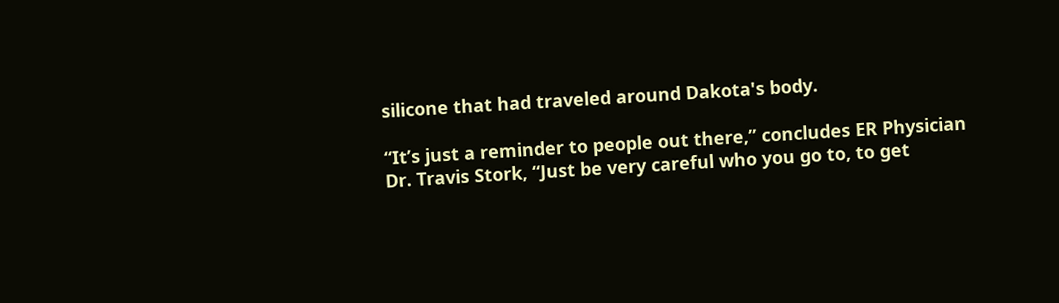silicone that had traveled around Dakota's body.

“It’s just a reminder to people out there,” concludes ER Physician Dr. Travis Stork, “Just be very careful who you go to, to get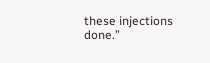these injections done.”